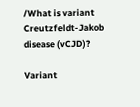/What is variant Creutzfeldt-Jakob disease (vCJD)?

Variant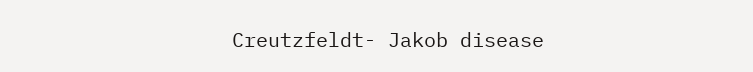Creutzfeldt- Jakob disease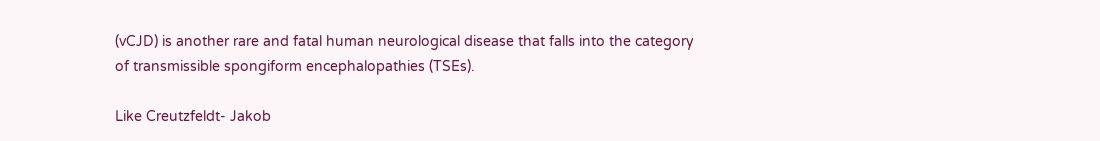(vCJD) is another rare and fatal human neurological disease that falls into the category of transmissible spongiform encephalopathies (TSEs).

Like Creutzfeldt- Jakob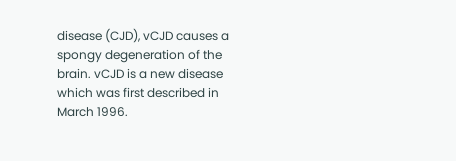disease (CJD), vCJD causes a spongy degeneration of the brain. vCJD is a new disease which was first described in March 1996.